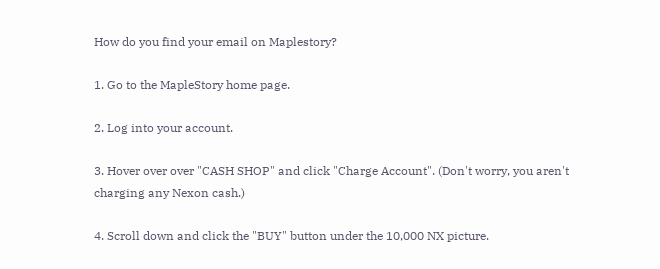How do you find your email on Maplestory?

1. Go to the MapleStory home page.

2. Log into your account.

3. Hover over over "CASH SHOP" and click "Charge Account". (Don't worry, you aren't charging any Nexon cash.)

4. Scroll down and click the "BUY" button under the 10,000 NX picture.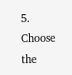5. Choose the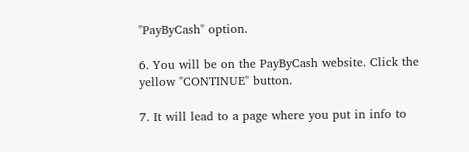"PayByCash" option.

6. You will be on the PayByCash website. Click the yellow "CONTINUE" button.

7. It will lead to a page where you put in info to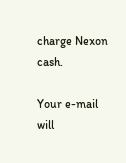charge Nexon cash.

Your e-mail will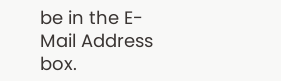be in the E-Mail Address box.